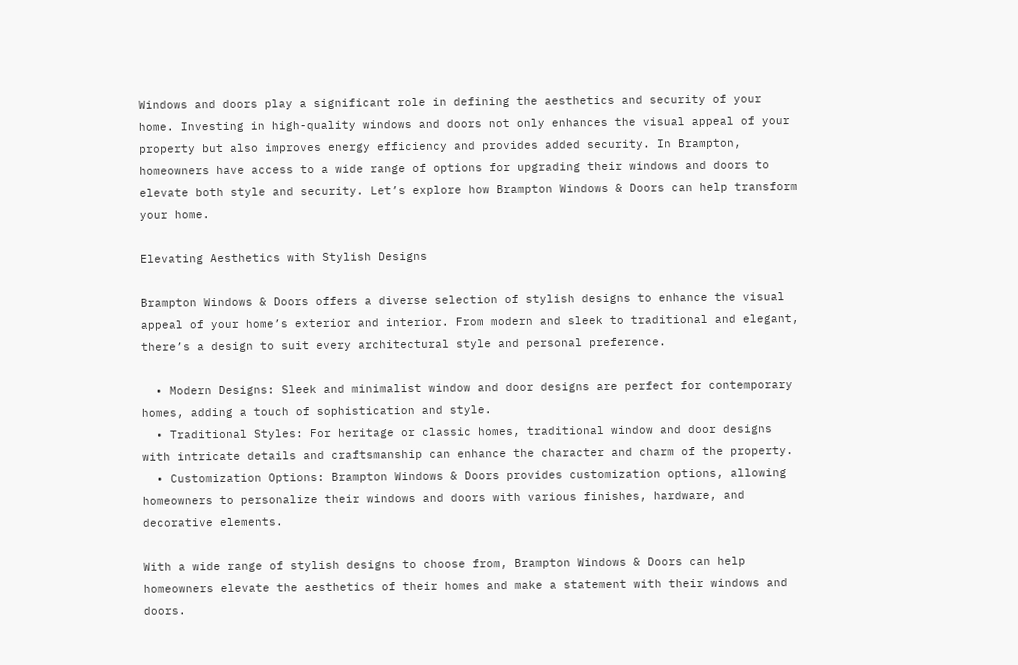Windows and doors play a significant role in defining the aesthetics and security of your home. Investing in high-quality windows and doors not only enhances the visual appeal of your property but also improves energy efficiency and provides added security. In Brampton, homeowners have access to a wide range of options for upgrading their windows and doors to elevate both style and security. Let’s explore how Brampton Windows & Doors can help transform your home.

Elevating Aesthetics with Stylish Designs

Brampton Windows & Doors offers a diverse selection of stylish designs to enhance the visual appeal of your home’s exterior and interior. From modern and sleek to traditional and elegant, there’s a design to suit every architectural style and personal preference.

  • Modern Designs: Sleek and minimalist window and door designs are perfect for contemporary homes, adding a touch of sophistication and style.
  • Traditional Styles: For heritage or classic homes, traditional window and door designs with intricate details and craftsmanship can enhance the character and charm of the property.
  • Customization Options: Brampton Windows & Doors provides customization options, allowing homeowners to personalize their windows and doors with various finishes, hardware, and decorative elements.

With a wide range of stylish designs to choose from, Brampton Windows & Doors can help homeowners elevate the aesthetics of their homes and make a statement with their windows and doors.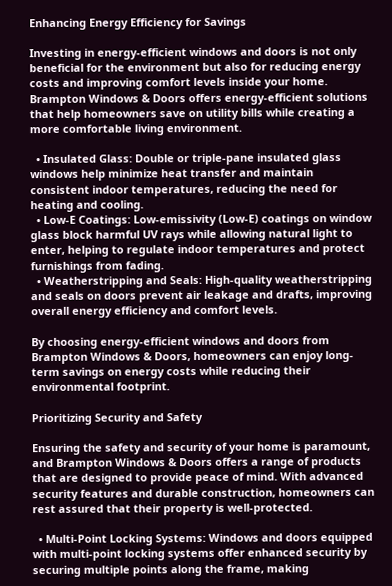Enhancing Energy Efficiency for Savings

Investing in energy-efficient windows and doors is not only beneficial for the environment but also for reducing energy costs and improving comfort levels inside your home. Brampton Windows & Doors offers energy-efficient solutions that help homeowners save on utility bills while creating a more comfortable living environment.

  • Insulated Glass: Double or triple-pane insulated glass windows help minimize heat transfer and maintain consistent indoor temperatures, reducing the need for heating and cooling.
  • Low-E Coatings: Low-emissivity (Low-E) coatings on window glass block harmful UV rays while allowing natural light to enter, helping to regulate indoor temperatures and protect furnishings from fading.
  • Weatherstripping and Seals: High-quality weatherstripping and seals on doors prevent air leakage and drafts, improving overall energy efficiency and comfort levels.

By choosing energy-efficient windows and doors from Brampton Windows & Doors, homeowners can enjoy long-term savings on energy costs while reducing their environmental footprint.

Prioritizing Security and Safety

Ensuring the safety and security of your home is paramount, and Brampton Windows & Doors offers a range of products that are designed to provide peace of mind. With advanced security features and durable construction, homeowners can rest assured that their property is well-protected.

  • Multi-Point Locking Systems: Windows and doors equipped with multi-point locking systems offer enhanced security by securing multiple points along the frame, making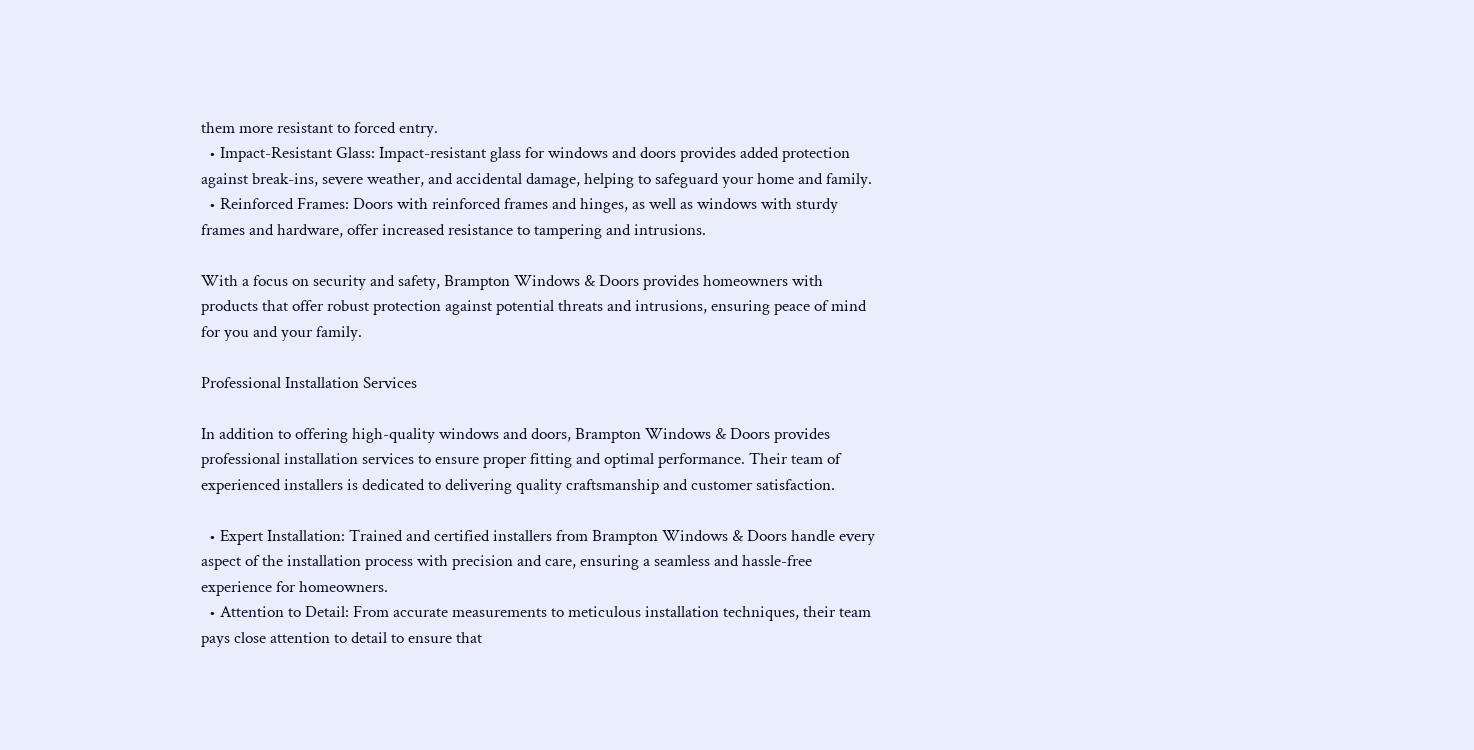them more resistant to forced entry.
  • Impact-Resistant Glass: Impact-resistant glass for windows and doors provides added protection against break-ins, severe weather, and accidental damage, helping to safeguard your home and family.
  • Reinforced Frames: Doors with reinforced frames and hinges, as well as windows with sturdy frames and hardware, offer increased resistance to tampering and intrusions.

With a focus on security and safety, Brampton Windows & Doors provides homeowners with products that offer robust protection against potential threats and intrusions, ensuring peace of mind for you and your family.

Professional Installation Services

In addition to offering high-quality windows and doors, Brampton Windows & Doors provides professional installation services to ensure proper fitting and optimal performance. Their team of experienced installers is dedicated to delivering quality craftsmanship and customer satisfaction.

  • Expert Installation: Trained and certified installers from Brampton Windows & Doors handle every aspect of the installation process with precision and care, ensuring a seamless and hassle-free experience for homeowners.
  • Attention to Detail: From accurate measurements to meticulous installation techniques, their team pays close attention to detail to ensure that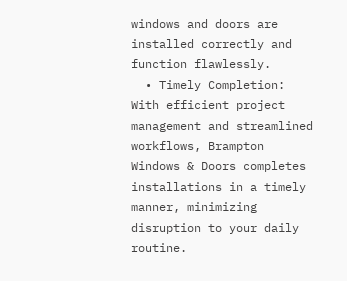windows and doors are installed correctly and function flawlessly.
  • Timely Completion: With efficient project management and streamlined workflows, Brampton Windows & Doors completes installations in a timely manner, minimizing disruption to your daily routine.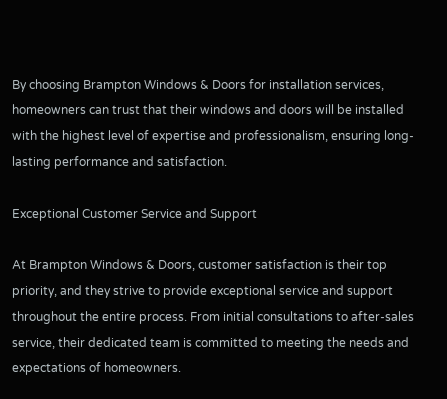By choosing Brampton Windows & Doors for installation services, homeowners can trust that their windows and doors will be installed with the highest level of expertise and professionalism, ensuring long-lasting performance and satisfaction.

Exceptional Customer Service and Support

At Brampton Windows & Doors, customer satisfaction is their top priority, and they strive to provide exceptional service and support throughout the entire process. From initial consultations to after-sales service, their dedicated team is committed to meeting the needs and expectations of homeowners.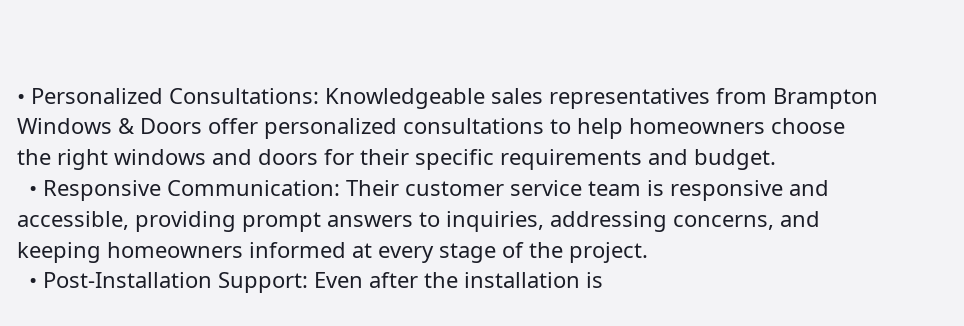• Personalized Consultations: Knowledgeable sales representatives from Brampton Windows & Doors offer personalized consultations to help homeowners choose the right windows and doors for their specific requirements and budget.
  • Responsive Communication: Their customer service team is responsive and accessible, providing prompt answers to inquiries, addressing concerns, and keeping homeowners informed at every stage of the project.
  • Post-Installation Support: Even after the installation is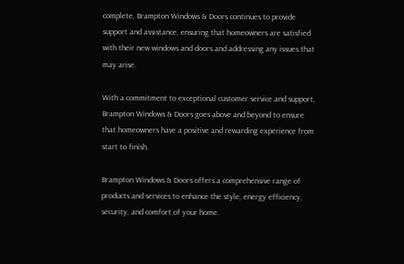complete, Brampton Windows & Doors continues to provide support and assistance, ensuring that homeowners are satisfied with their new windows and doors and addressing any issues that may arise.

With a commitment to exceptional customer service and support, Brampton Windows & Doors goes above and beyond to ensure that homeowners have a positive and rewarding experience from start to finish.

Brampton Windows & Doors offers a comprehensive range of products and services to enhance the style, energy efficiency, security, and comfort of your home.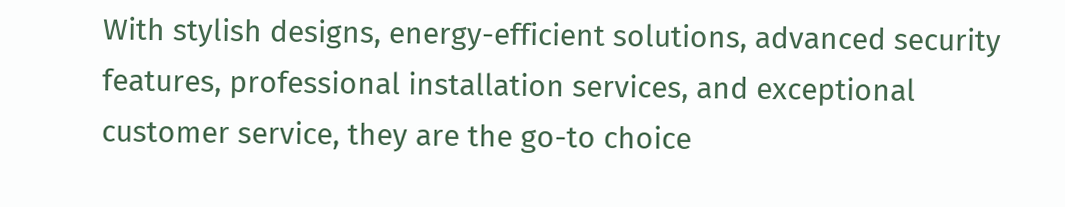With stylish designs, energy-efficient solutions, advanced security features, professional installation services, and exceptional customer service, they are the go-to choice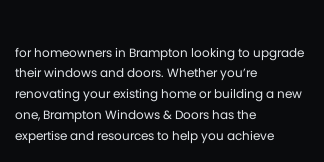for homeowners in Brampton looking to upgrade their windows and doors. Whether you’re renovating your existing home or building a new one, Brampton Windows & Doors has the expertise and resources to help you achieve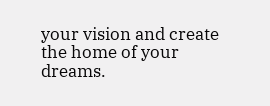your vision and create the home of your dreams.